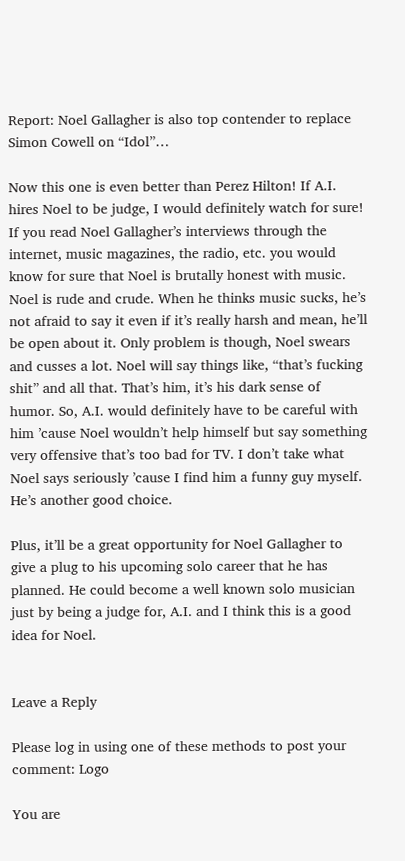Report: Noel Gallagher is also top contender to replace Simon Cowell on “Idol”…

Now this one is even better than Perez Hilton! If A.I. hires Noel to be judge, I would definitely watch for sure! If you read Noel Gallagher’s interviews through the internet, music magazines, the radio, etc. you would know for sure that Noel is brutally honest with music. Noel is rude and crude. When he thinks music sucks, he’s not afraid to say it even if it’s really harsh and mean, he’ll be open about it. Only problem is though, Noel swears and cusses a lot. Noel will say things like, “that’s fucking shit” and all that. That’s him, it’s his dark sense of humor. So, A.I. would definitely have to be careful with him ’cause Noel wouldn’t help himself but say something very offensive that’s too bad for TV. I don’t take what Noel says seriously ’cause I find him a funny guy myself. He’s another good choice.

Plus, it’ll be a great opportunity for Noel Gallagher to give a plug to his upcoming solo career that he has planned. He could become a well known solo musician just by being a judge for, A.I. and I think this is a good idea for Noel.


Leave a Reply

Please log in using one of these methods to post your comment: Logo

You are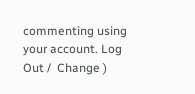commenting using your account. Log Out /  Change )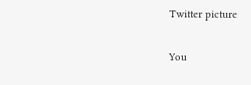Twitter picture

You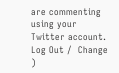are commenting using your Twitter account. Log Out /  Change )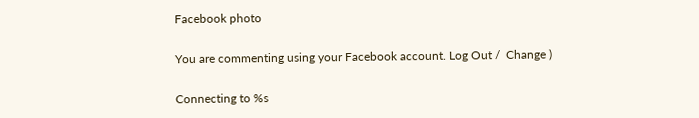Facebook photo

You are commenting using your Facebook account. Log Out /  Change )

Connecting to %s